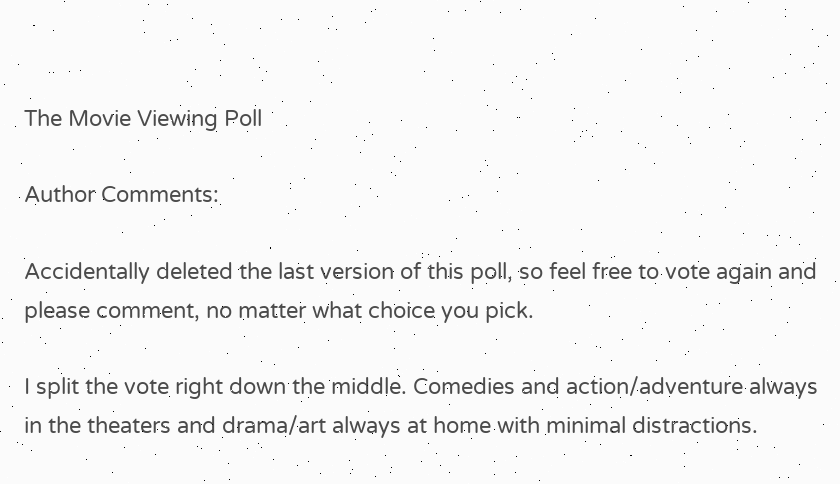The Movie Viewing Poll

Author Comments:

Accidentally deleted the last version of this poll, so feel free to vote again and please comment, no matter what choice you pick.

I split the vote right down the middle. Comedies and action/adventure always in the theaters and drama/art always at home with minimal distractions.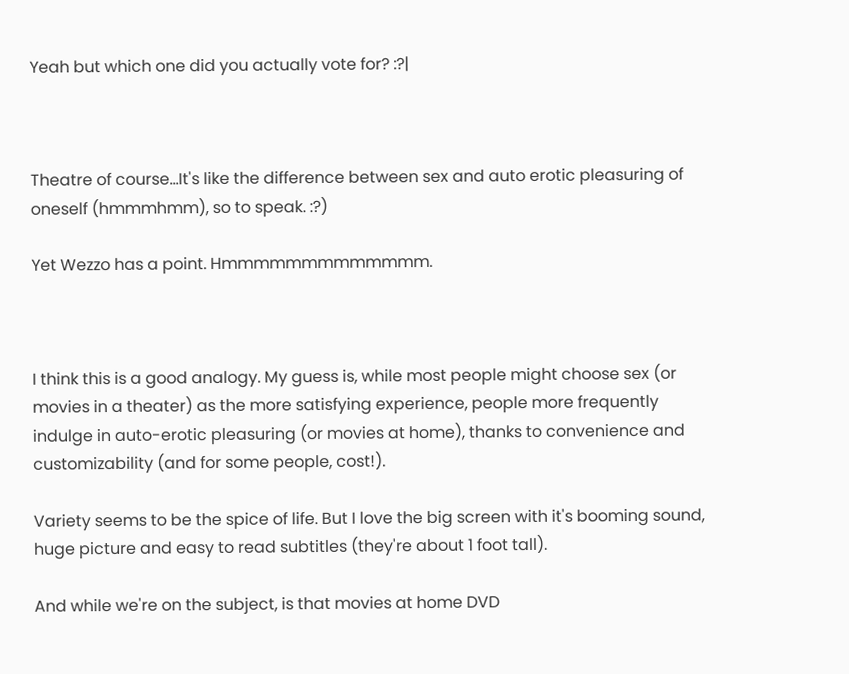Yeah but which one did you actually vote for? :?|



Theatre of course...It's like the difference between sex and auto erotic pleasuring of oneself (hmmmhmm), so to speak. :?)

Yet Wezzo has a point. Hmmmmmmmmmmmmm.



I think this is a good analogy. My guess is, while most people might choose sex (or movies in a theater) as the more satisfying experience, people more frequently indulge in auto-erotic pleasuring (or movies at home), thanks to convenience and customizability (and for some people, cost!).

Variety seems to be the spice of life. But I love the big screen with it's booming sound, huge picture and easy to read subtitles (they're about 1 foot tall).

And while we're on the subject, is that movies at home DVD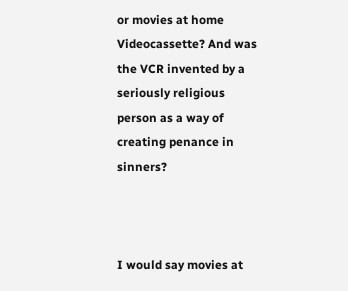or movies at home Videocassette? And was the VCR invented by a seriously religious person as a way of creating penance in sinners?



I would say movies at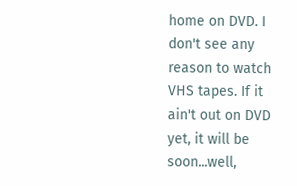home on DVD. I don't see any reason to watch VHS tapes. If it ain't out on DVD yet, it will be soon...well,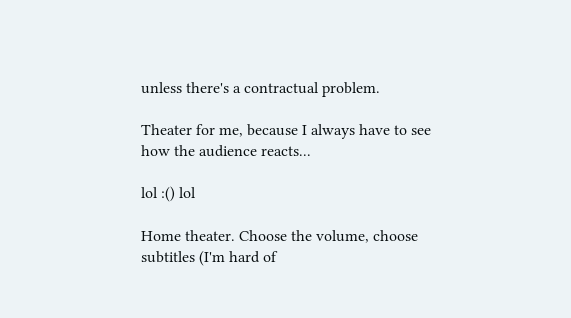unless there's a contractual problem.

Theater for me, because I always have to see how the audience reacts...

lol :() lol

Home theater. Choose the volume, choose subtitles (I'm hard of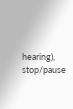hearing), stop/pause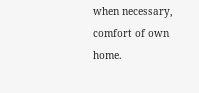when necessary, comfort of own home.